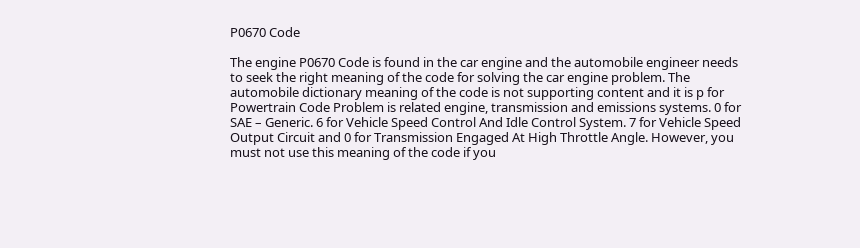P0670 Code

The engine P0670 Code is found in the car engine and the automobile engineer needs to seek the right meaning of the code for solving the car engine problem. The automobile dictionary meaning of the code is not supporting content and it is p for Powertrain Code Problem is related engine, transmission and emissions systems. 0 for SAE – Generic. 6 for Vehicle Speed Control And Idle Control System. 7 for Vehicle Speed Output Circuit and 0 for Transmission Engaged At High Throttle Angle. However, you must not use this meaning of the code if you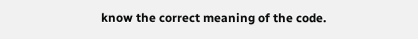know the correct meaning of the code.